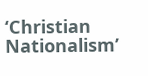‘Christian Nationalism’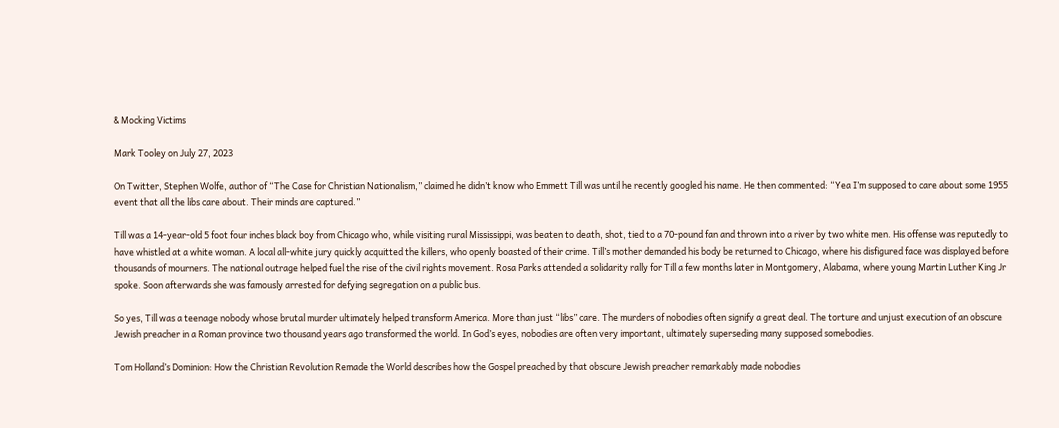& Mocking Victims

Mark Tooley on July 27, 2023

On Twitter, Stephen Wolfe, author of “The Case for Christian Nationalism,” claimed he didn’t know who Emmett Till was until he recently googled his name. He then commented: “Yea I’m supposed to care about some 1955 event that all the libs care about. Their minds are captured.”

Till was a 14-year-old 5 foot four inches black boy from Chicago who, while visiting rural Mississippi, was beaten to death, shot, tied to a 70-pound fan and thrown into a river by two white men. His offense was reputedly to have whistled at a white woman. A local all-white jury quickly acquitted the killers, who openly boasted of their crime. Till’s mother demanded his body be returned to Chicago, where his disfigured face was displayed before thousands of mourners. The national outrage helped fuel the rise of the civil rights movement. Rosa Parks attended a solidarity rally for Till a few months later in Montgomery, Alabama, where young Martin Luther King Jr spoke. Soon afterwards she was famously arrested for defying segregation on a public bus.

So yes, Till was a teenage nobody whose brutal murder ultimately helped transform America. More than just “libs” care. The murders of nobodies often signify a great deal. The torture and unjust execution of an obscure Jewish preacher in a Roman province two thousand years ago transformed the world. In God’s eyes, nobodies are often very important, ultimately superseding many supposed somebodies.

Tom Holland’s Dominion: How the Christian Revolution Remade the World describes how the Gospel preached by that obscure Jewish preacher remarkably made nobodies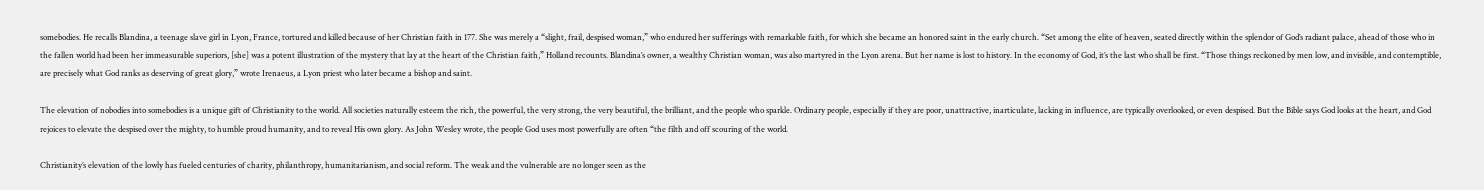somebodies. He recalls Blandina, a teenage slave girl in Lyon, France, tortured and killed because of her Christian faith in 177. She was merely a “slight, frail, despised woman,” who endured her sufferings with remarkable faith, for which she became an honored saint in the early church. “Set among the elite of heaven, seated directly within the splendor of God’s radiant palace, ahead of those who in the fallen world had been her immeasurable superiors, [she] was a potent illustration of the mystery that lay at the heart of the Christian faith,” Holland recounts. Blandina’s owner, a wealthy Christian woman, was also martyred in the Lyon arena. But her name is lost to history. In the economy of God, it’s the last who shall be first. “Those things reckoned by men low, and invisible, and contemptible, are precisely what God ranks as deserving of great glory,” wrote Irenaeus, a Lyon priest who later became a bishop and saint.

The elevation of nobodies into somebodies is a unique gift of Christianity to the world. All societies naturally esteem the rich, the powerful, the very strong, the very beautiful, the brilliant, and the people who sparkle. Ordinary people, especially if they are poor, unattractive, inarticulate, lacking in influence, are typically overlooked, or even despised. But the Bible says God looks at the heart, and God rejoices to elevate the despised over the mighty, to humble proud humanity, and to reveal His own glory. As John Wesley wrote, the people God uses most powerfully are often “the filth and off scouring of the world.

Christianity’s elevation of the lowly has fueled centuries of charity, philanthropy, humanitarianism, and social reform. The weak and the vulnerable are no longer seen as the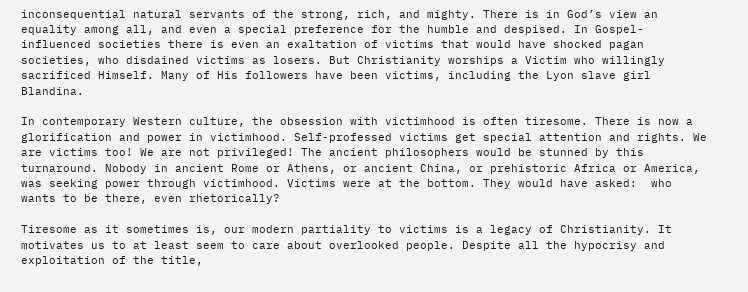inconsequential natural servants of the strong, rich, and mighty. There is in God’s view an equality among all, and even a special preference for the humble and despised. In Gospel-influenced societies there is even an exaltation of victims that would have shocked pagan societies, who disdained victims as losers. But Christianity worships a Victim who willingly sacrificed Himself. Many of His followers have been victims, including the Lyon slave girl Blandina.

In contemporary Western culture, the obsession with victimhood is often tiresome. There is now a glorification and power in victimhood. Self-professed victims get special attention and rights. We are victims too! We are not privileged! The ancient philosophers would be stunned by this turnaround. Nobody in ancient Rome or Athens, or ancient China, or prehistoric Africa or America, was seeking power through victimhood. Victims were at the bottom. They would have asked:  who wants to be there, even rhetorically?

Tiresome as it sometimes is, our modern partiality to victims is a legacy of Christianity. It motivates us to at least seem to care about overlooked people. Despite all the hypocrisy and exploitation of the title,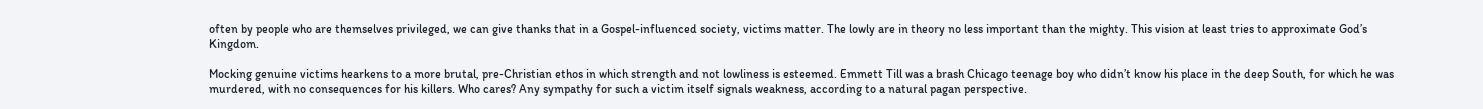often by people who are themselves privileged, we can give thanks that in a Gospel-influenced society, victims matter. The lowly are in theory no less important than the mighty. This vision at least tries to approximate God’s Kingdom.

Mocking genuine victims hearkens to a more brutal, pre-Christian ethos in which strength and not lowliness is esteemed. Emmett Till was a brash Chicago teenage boy who didn’t know his place in the deep South, for which he was murdered, with no consequences for his killers. Who cares? Any sympathy for such a victim itself signals weakness, according to a natural pagan perspective.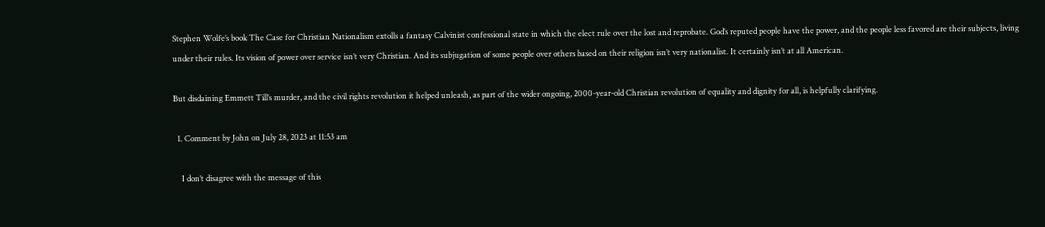Stephen Wolfe’s book The Case for Christian Nationalism extolls a fantasy Calvinist confessional state in which the elect rule over the lost and reprobate. God’s reputed people have the power, and the people less favored are their subjects, living under their rules. Its vision of power over service isn’t very Christian. And its subjugation of some people over others based on their religion isn’t very nationalist. It certainly isn’t at all American.

But disdaining Emmett Till’s murder, and the civil rights revolution it helped unleash, as part of the wider ongoing, 2000-year-old Christian revolution of equality and dignity for all, is helpfully clarifying.

  1. Comment by John on July 28, 2023 at 11:53 am

    I don’t disagree with the message of this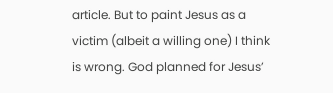article. But to paint Jesus as a victim (albeit a willing one) I think is wrong. God planned for Jesus’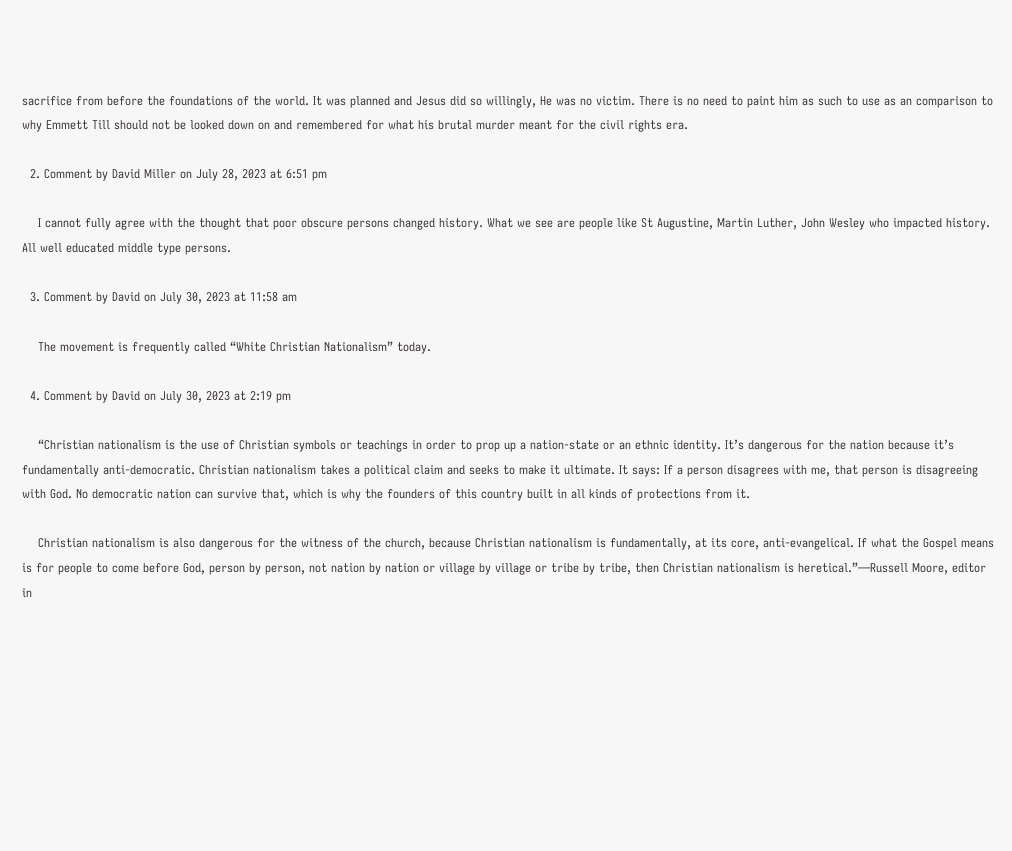sacrifice from before the foundations of the world. It was planned and Jesus did so willingly, He was no victim. There is no need to paint him as such to use as an comparison to why Emmett Till should not be looked down on and remembered for what his brutal murder meant for the civil rights era.

  2. Comment by David Miller on July 28, 2023 at 6:51 pm

    I cannot fully agree with the thought that poor obscure persons changed history. What we see are people like St Augustine, Martin Luther, John Wesley who impacted history. All well educated middle type persons.

  3. Comment by David on July 30, 2023 at 11:58 am

    The movement is frequently called “White Christian Nationalism” today.

  4. Comment by David on July 30, 2023 at 2:19 pm

    “Christian nationalism is the use of Christian symbols or teachings in order to prop up a nation-state or an ethnic identity. It’s dangerous for the nation because it’s fundamentally anti-democratic. Christian nationalism takes a political claim and seeks to make it ultimate. It says: If a person disagrees with me, that person is disagreeing with God. No democratic nation can survive that, which is why the founders of this country built in all kinds of protections from it.

    Christian nationalism is also dangerous for the witness of the church, because Christian nationalism is fundamentally, at its core, anti-evangelical. If what the Gospel means is for people to come before God, person by person, not nation by nation or village by village or tribe by tribe, then Christian nationalism is heretical.”—Russell Moore, editor in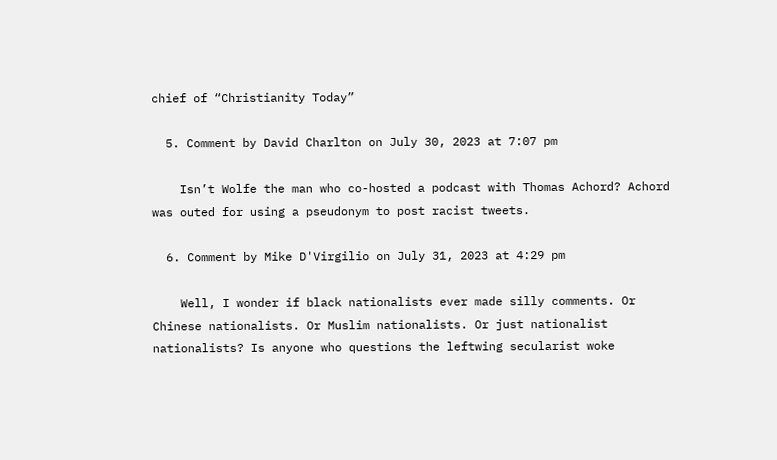chief of “Christianity Today”

  5. Comment by David Charlton on July 30, 2023 at 7:07 pm

    Isn’t Wolfe the man who co-hosted a podcast with Thomas Achord? Achord was outed for using a pseudonym to post racist tweets.

  6. Comment by Mike D'Virgilio on July 31, 2023 at 4:29 pm

    Well, I wonder if black nationalists ever made silly comments. Or Chinese nationalists. Or Muslim nationalists. Or just nationalist nationalists? Is anyone who questions the leftwing secularist woke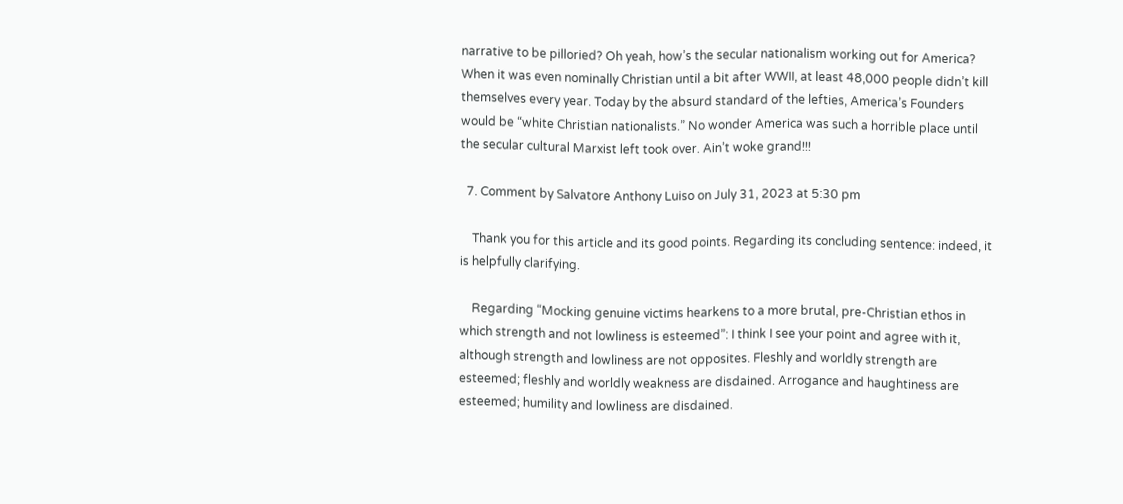narrative to be pilloried? Oh yeah, how’s the secular nationalism working out for America? When it was even nominally Christian until a bit after WWII, at least 48,000 people didn’t kill themselves every year. Today by the absurd standard of the lefties, America’s Founders would be “white Christian nationalists.” No wonder America was such a horrible place until the secular cultural Marxist left took over. Ain’t woke grand!!!

  7. Comment by Salvatore Anthony Luiso on July 31, 2023 at 5:30 pm

    Thank you for this article and its good points. Regarding its concluding sentence: indeed, it is helpfully clarifying.

    Regarding “Mocking genuine victims hearkens to a more brutal, pre-Christian ethos in which strength and not lowliness is esteemed”: I think I see your point and agree with it, although strength and lowliness are not opposites. Fleshly and worldly strength are esteemed; fleshly and worldly weakness are disdained. Arrogance and haughtiness are esteemed; humility and lowliness are disdained.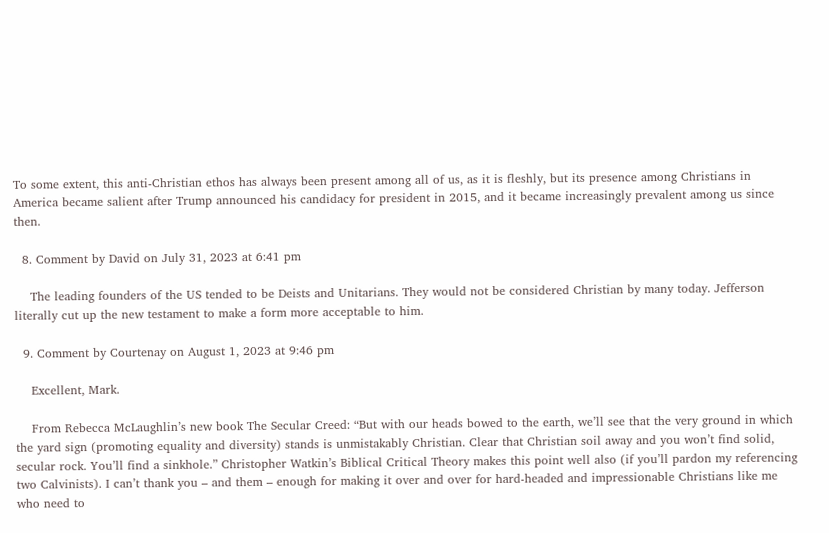To some extent, this anti-Christian ethos has always been present among all of us, as it is fleshly, but its presence among Christians in America became salient after Trump announced his candidacy for president in 2015, and it became increasingly prevalent among us since then.

  8. Comment by David on July 31, 2023 at 6:41 pm

    The leading founders of the US tended to be Deists and Unitarians. They would not be considered Christian by many today. Jefferson literally cut up the new testament to make a form more acceptable to him.

  9. Comment by Courtenay on August 1, 2023 at 9:46 pm

    Excellent, Mark.

    From Rebecca McLaughlin’s new book The Secular Creed: “But with our heads bowed to the earth, we’ll see that the very ground in which the yard sign (promoting equality and diversity) stands is unmistakably Christian. Clear that Christian soil away and you won’t find solid, secular rock. You’ll find a sinkhole.” Christopher Watkin’s Biblical Critical Theory makes this point well also (if you’ll pardon my referencing two Calvinists). I can’t thank you – and them – enough for making it over and over for hard-headed and impressionable Christians like me who need to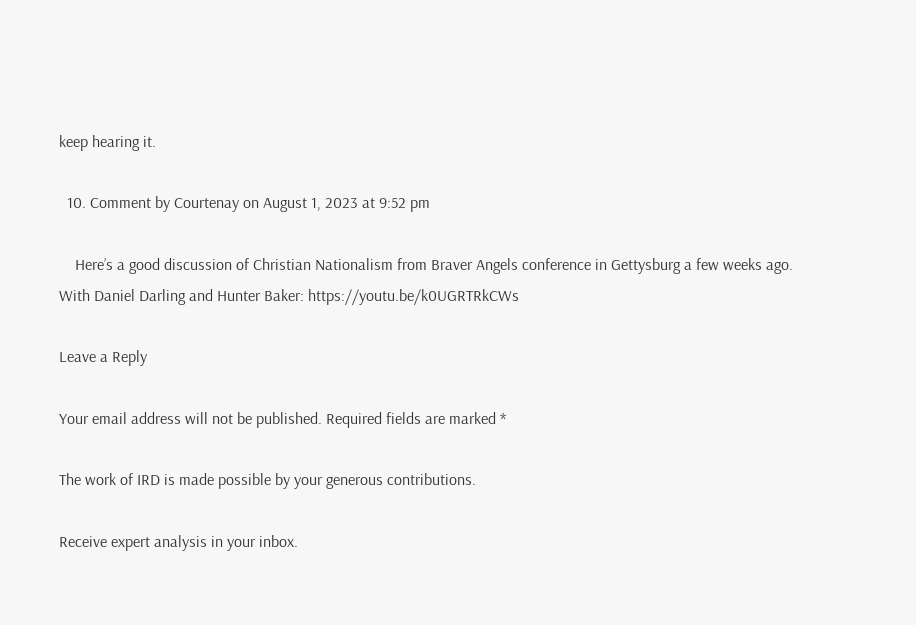keep hearing it.

  10. Comment by Courtenay on August 1, 2023 at 9:52 pm

    Here’s a good discussion of Christian Nationalism from Braver Angels conference in Gettysburg a few weeks ago. With Daniel Darling and Hunter Baker: https://youtu.be/k0UGRTRkCWs

Leave a Reply

Your email address will not be published. Required fields are marked *

The work of IRD is made possible by your generous contributions.

Receive expert analysis in your inbox.